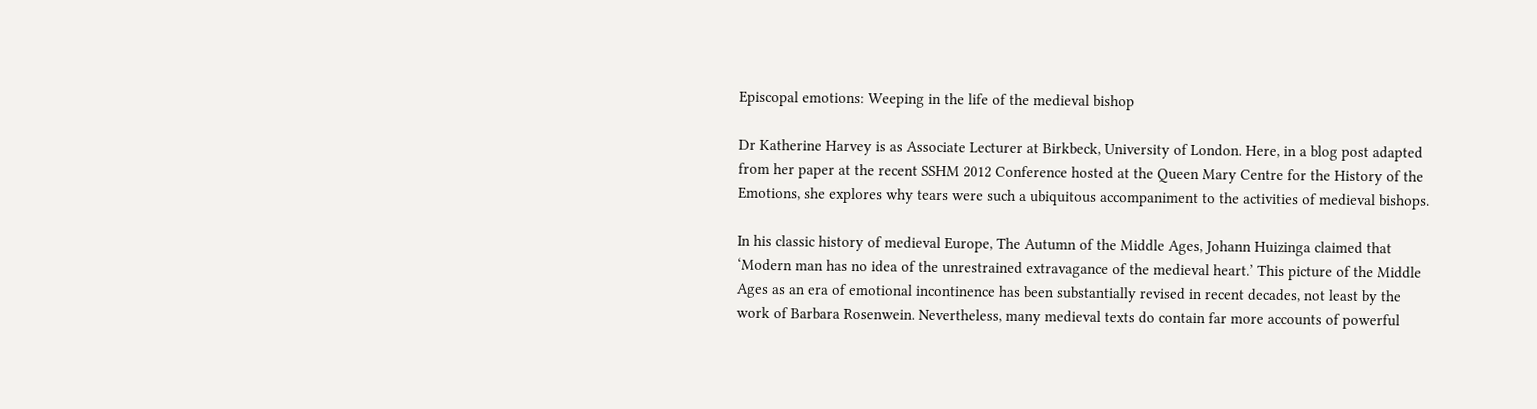Episcopal emotions: Weeping in the life of the medieval bishop

Dr Katherine Harvey is as Associate Lecturer at Birkbeck, University of London. Here, in a blog post adapted from her paper at the recent SSHM 2012 Conference hosted at the Queen Mary Centre for the History of the Emotions, she explores why tears were such a ubiquitous accompaniment to the activities of medieval bishops.

In his classic history of medieval Europe, The Autumn of the Middle Ages, Johann Huizinga claimed that ‘Modern man has no idea of the unrestrained extravagance of the medieval heart.’ This picture of the Middle Ages as an era of emotional incontinence has been substantially revised in recent decades, not least by the work of Barbara Rosenwein. Nevertheless, many medieval texts do contain far more accounts of powerful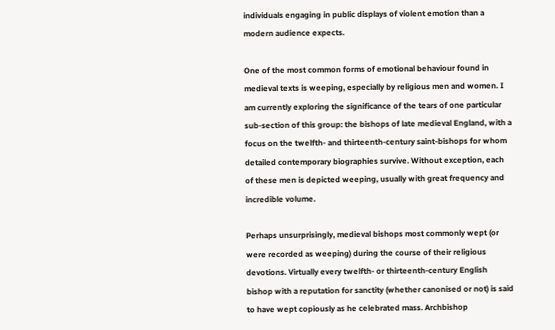individuals engaging in public displays of violent emotion than a modern audience expects.

One of the most common forms of emotional behaviour found in medieval texts is weeping, especially by religious men and women. I am currently exploring the significance of the tears of one particular sub-section of this group: the bishops of late medieval England, with a focus on the twelfth- and thirteenth-century saint-bishops for whom detailed contemporary biographies survive. Without exception, each of these men is depicted weeping, usually with great frequency and incredible volume.

Perhaps unsurprisingly, medieval bishops most commonly wept (or were recorded as weeping) during the course of their religious devotions. Virtually every twelfth- or thirteenth-century English bishop with a reputation for sanctity (whether canonised or not) is said to have wept copiously as he celebrated mass. Archbishop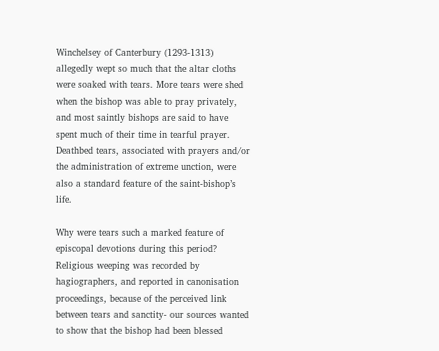Winchelsey of Canterbury (1293-1313) allegedly wept so much that the altar cloths were soaked with tears. More tears were shed when the bishop was able to pray privately, and most saintly bishops are said to have spent much of their time in tearful prayer. Deathbed tears, associated with prayers and/or the administration of extreme unction, were also a standard feature of the saint-bishop’s life.

Why were tears such a marked feature of episcopal devotions during this period? Religious weeping was recorded by hagiographers, and reported in canonisation proceedings, because of the perceived link between tears and sanctity- our sources wanted to show that the bishop had been blessed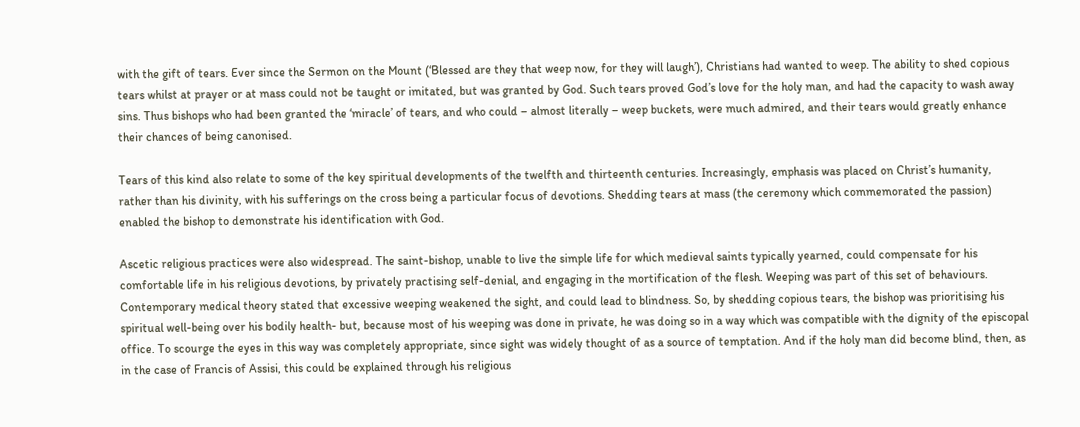with the gift of tears. Ever since the Sermon on the Mount (‘Blessed are they that weep now, for they will laugh’), Christians had wanted to weep. The ability to shed copious tears whilst at prayer or at mass could not be taught or imitated, but was granted by God. Such tears proved God’s love for the holy man, and had the capacity to wash away sins. Thus bishops who had been granted the ‘miracle’ of tears, and who could – almost literally – weep buckets, were much admired, and their tears would greatly enhance their chances of being canonised.

Tears of this kind also relate to some of the key spiritual developments of the twelfth and thirteenth centuries. Increasingly, emphasis was placed on Christ’s humanity, rather than his divinity, with his sufferings on the cross being a particular focus of devotions. Shedding tears at mass (the ceremony which commemorated the passion) enabled the bishop to demonstrate his identification with God.

Ascetic religious practices were also widespread. The saint-bishop, unable to live the simple life for which medieval saints typically yearned, could compensate for his comfortable life in his religious devotions, by privately practising self-denial, and engaging in the mortification of the flesh. Weeping was part of this set of behaviours. Contemporary medical theory stated that excessive weeping weakened the sight, and could lead to blindness. So, by shedding copious tears, the bishop was prioritising his spiritual well-being over his bodily health- but, because most of his weeping was done in private, he was doing so in a way which was compatible with the dignity of the episcopal office. To scourge the eyes in this way was completely appropriate, since sight was widely thought of as a source of temptation. And if the holy man did become blind, then, as in the case of Francis of Assisi, this could be explained through his religious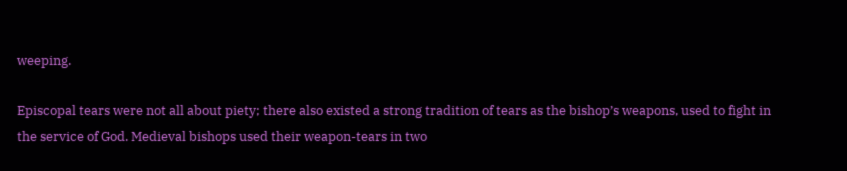weeping.

Episcopal tears were not all about piety; there also existed a strong tradition of tears as the bishop’s weapons, used to fight in the service of God. Medieval bishops used their weapon-tears in two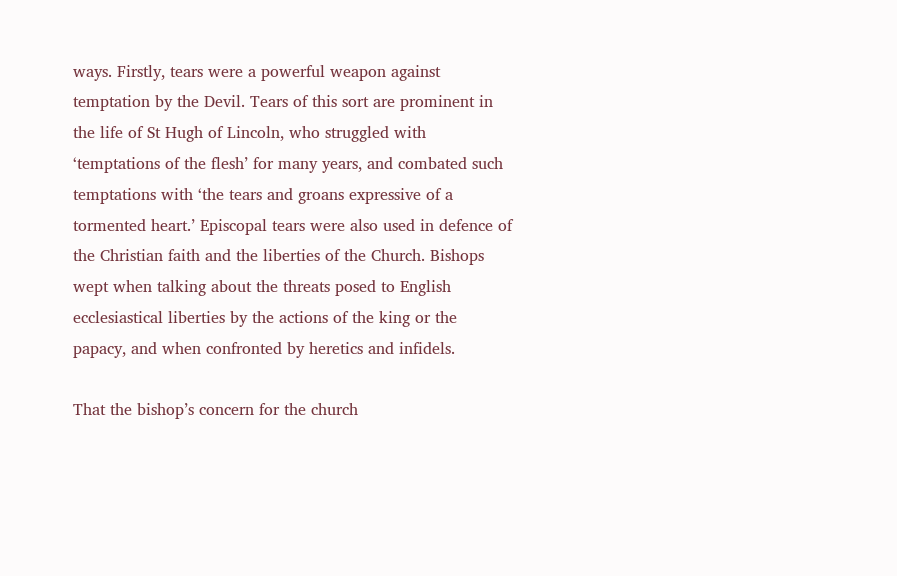ways. Firstly, tears were a powerful weapon against temptation by the Devil. Tears of this sort are prominent in the life of St Hugh of Lincoln, who struggled with ‘temptations of the flesh’ for many years, and combated such temptations with ‘the tears and groans expressive of a tormented heart.’ Episcopal tears were also used in defence of the Christian faith and the liberties of the Church. Bishops wept when talking about the threats posed to English ecclesiastical liberties by the actions of the king or the papacy, and when confronted by heretics and infidels.

That the bishop’s concern for the church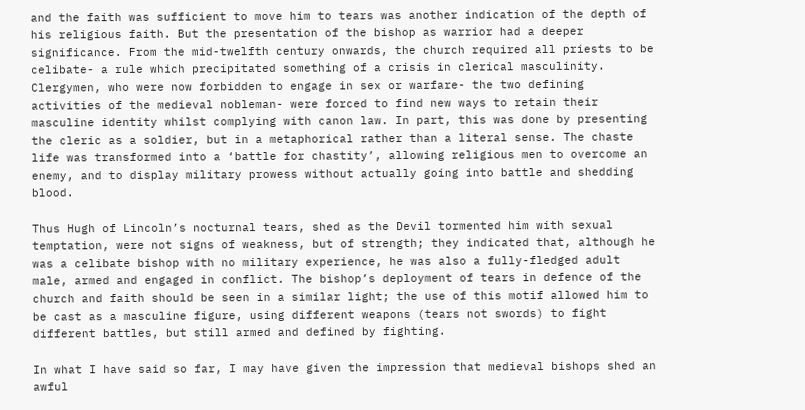and the faith was sufficient to move him to tears was another indication of the depth of his religious faith. But the presentation of the bishop as warrior had a deeper significance. From the mid-twelfth century onwards, the church required all priests to be celibate- a rule which precipitated something of a crisis in clerical masculinity. Clergymen, who were now forbidden to engage in sex or warfare- the two defining activities of the medieval nobleman- were forced to find new ways to retain their masculine identity whilst complying with canon law. In part, this was done by presenting the cleric as a soldier, but in a metaphorical rather than a literal sense. The chaste life was transformed into a ‘battle for chastity’, allowing religious men to overcome an enemy, and to display military prowess without actually going into battle and shedding blood.

Thus Hugh of Lincoln’s nocturnal tears, shed as the Devil tormented him with sexual temptation, were not signs of weakness, but of strength; they indicated that, although he was a celibate bishop with no military experience, he was also a fully-fledged adult male, armed and engaged in conflict. The bishop’s deployment of tears in defence of the church and faith should be seen in a similar light; the use of this motif allowed him to be cast as a masculine figure, using different weapons (tears not swords) to fight different battles, but still armed and defined by fighting.

In what I have said so far, I may have given the impression that medieval bishops shed an awful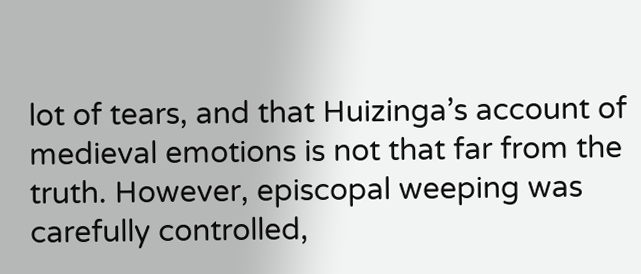lot of tears, and that Huizinga’s account of medieval emotions is not that far from the truth. However, episcopal weeping was carefully controlled,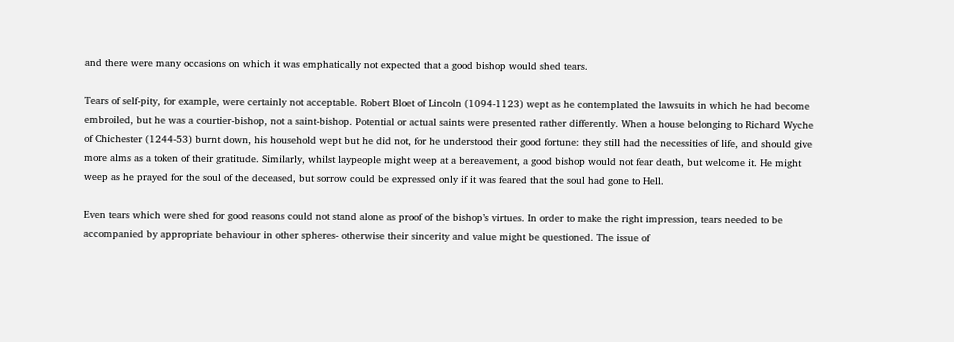and there were many occasions on which it was emphatically not expected that a good bishop would shed tears.

Tears of self-pity, for example, were certainly not acceptable. Robert Bloet of Lincoln (1094-1123) wept as he contemplated the lawsuits in which he had become embroiled, but he was a courtier-bishop, not a saint-bishop. Potential or actual saints were presented rather differently. When a house belonging to Richard Wyche of Chichester (1244-53) burnt down, his household wept but he did not, for he understood their good fortune: they still had the necessities of life, and should give more alms as a token of their gratitude. Similarly, whilst laypeople might weep at a bereavement, a good bishop would not fear death, but welcome it. He might weep as he prayed for the soul of the deceased, but sorrow could be expressed only if it was feared that the soul had gone to Hell.

Even tears which were shed for good reasons could not stand alone as proof of the bishop’s virtues. In order to make the right impression, tears needed to be accompanied by appropriate behaviour in other spheres- otherwise their sincerity and value might be questioned. The issue of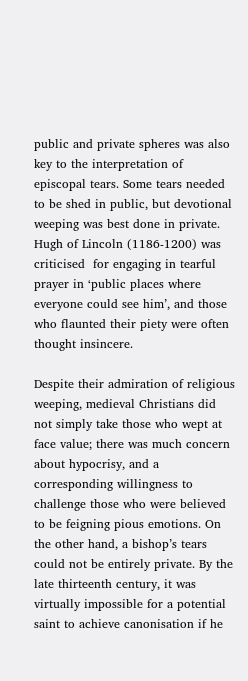public and private spheres was also key to the interpretation of episcopal tears. Some tears needed to be shed in public, but devotional weeping was best done in private. Hugh of Lincoln (1186-1200) was criticised  for engaging in tearful prayer in ‘public places where everyone could see him’, and those who flaunted their piety were often thought insincere.

Despite their admiration of religious weeping, medieval Christians did not simply take those who wept at face value; there was much concern about hypocrisy, and a corresponding willingness to challenge those who were believed to be feigning pious emotions. On the other hand, a bishop’s tears could not be entirely private. By the late thirteenth century, it was virtually impossible for a potential saint to achieve canonisation if he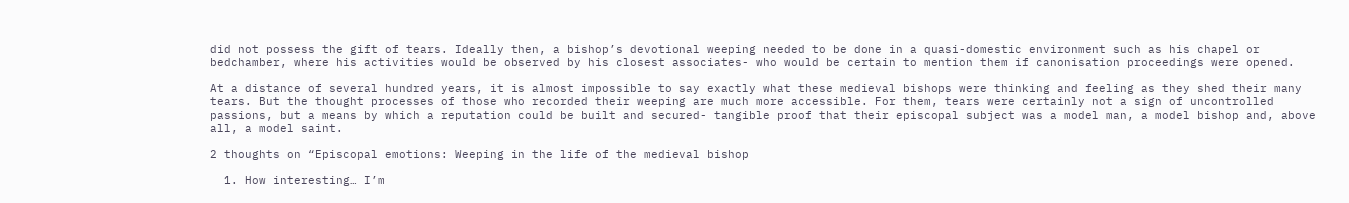did not possess the gift of tears. Ideally then, a bishop’s devotional weeping needed to be done in a quasi-domestic environment such as his chapel or bedchamber, where his activities would be observed by his closest associates- who would be certain to mention them if canonisation proceedings were opened.

At a distance of several hundred years, it is almost impossible to say exactly what these medieval bishops were thinking and feeling as they shed their many tears. But the thought processes of those who recorded their weeping are much more accessible. For them, tears were certainly not a sign of uncontrolled passions, but a means by which a reputation could be built and secured- tangible proof that their episcopal subject was a model man, a model bishop and, above all, a model saint.

2 thoughts on “Episcopal emotions: Weeping in the life of the medieval bishop

  1. How interesting… I’m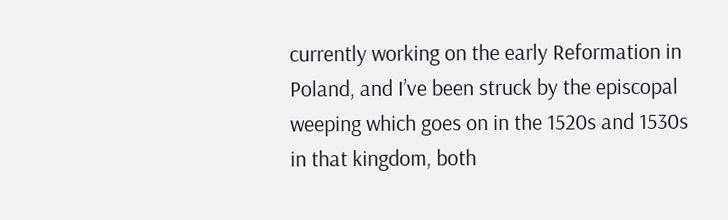currently working on the early Reformation in Poland, and I’ve been struck by the episcopal weeping which goes on in the 1520s and 1530s in that kingdom, both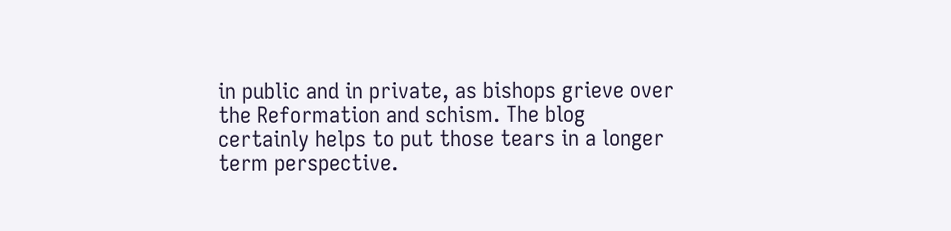in public and in private, as bishops grieve over the Reformation and schism. The blog certainly helps to put those tears in a longer term perspective.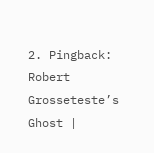2. Pingback: Robert Grosseteste’s Ghost |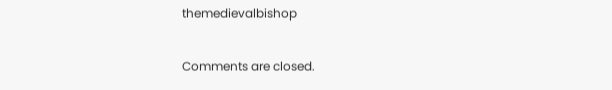themedievalbishop

Comments are closed.